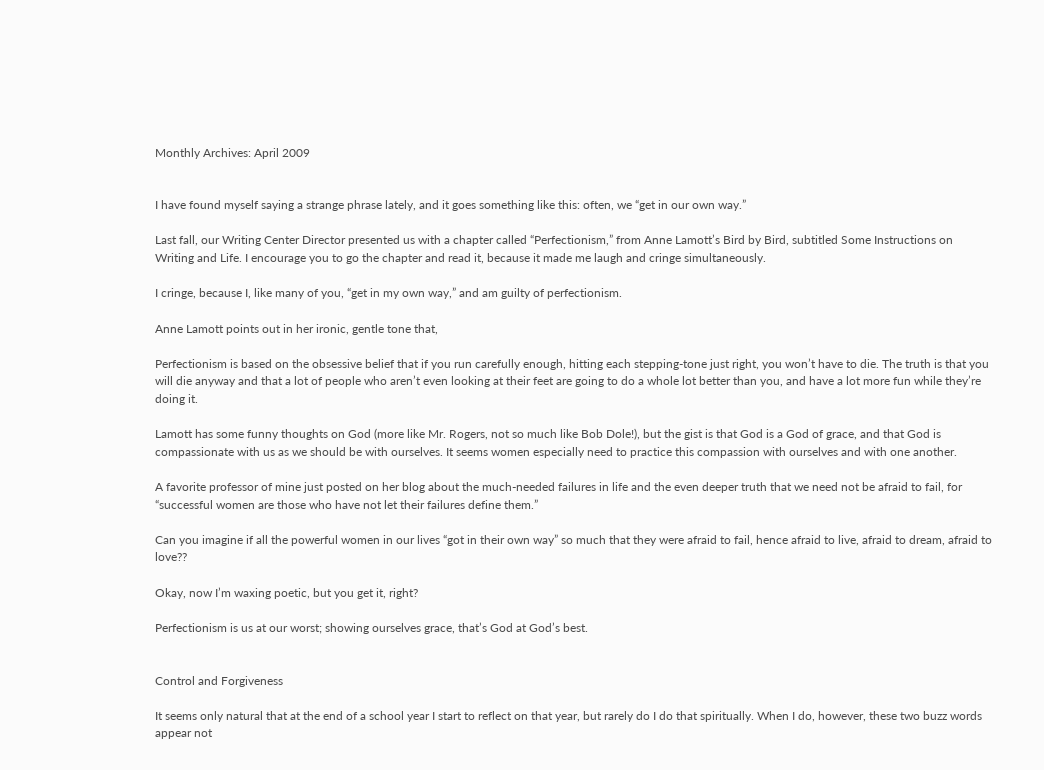Monthly Archives: April 2009


I have found myself saying a strange phrase lately, and it goes something like this: often, we “get in our own way.”

Last fall, our Writing Center Director presented us with a chapter called “Perfectionism,” from Anne Lamott’s Bird by Bird, subtitled Some Instructions on Writing and Life. I encourage you to go the chapter and read it, because it made me laugh and cringe simultaneously.

I cringe, because I, like many of you, “get in my own way,” and am guilty of perfectionism.

Anne Lamott points out in her ironic, gentle tone that,

Perfectionism is based on the obsessive belief that if you run carefully enough, hitting each stepping-tone just right, you won’t have to die. The truth is that you will die anyway and that a lot of people who aren’t even looking at their feet are going to do a whole lot better than you, and have a lot more fun while they’re doing it.

Lamott has some funny thoughts on God (more like Mr. Rogers, not so much like Bob Dole!), but the gist is that God is a God of grace, and that God is compassionate with us as we should be with ourselves. It seems women especially need to practice this compassion with ourselves and with one another.

A favorite professor of mine just posted on her blog about the much-needed failures in life and the even deeper truth that we need not be afraid to fail, for “successful women are those who have not let their failures define them.”

Can you imagine if all the powerful women in our lives “got in their own way” so much that they were afraid to fail, hence afraid to live, afraid to dream, afraid to love??

Okay, now I’m waxing poetic, but you get it, right?

Perfectionism is us at our worst; showing ourselves grace, that’s God at God’s best.


Control and Forgiveness

It seems only natural that at the end of a school year I start to reflect on that year, but rarely do I do that spiritually. When I do, however, these two buzz words appear not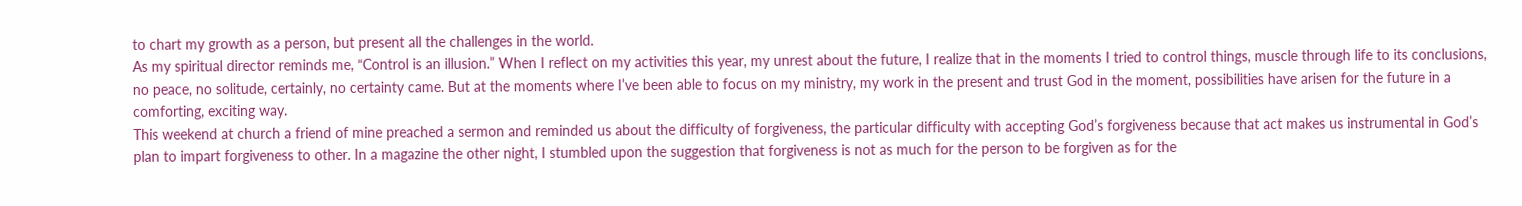to chart my growth as a person, but present all the challenges in the world.
As my spiritual director reminds me, “Control is an illusion.” When I reflect on my activities this year, my unrest about the future, I realize that in the moments I tried to control things, muscle through life to its conclusions, no peace, no solitude, certainly, no certainty came. But at the moments where I’ve been able to focus on my ministry, my work in the present and trust God in the moment, possibilities have arisen for the future in a comforting, exciting way.
This weekend at church a friend of mine preached a sermon and reminded us about the difficulty of forgiveness, the particular difficulty with accepting God’s forgiveness because that act makes us instrumental in God’s plan to impart forgiveness to other. In a magazine the other night, I stumbled upon the suggestion that forgiveness is not as much for the person to be forgiven as for the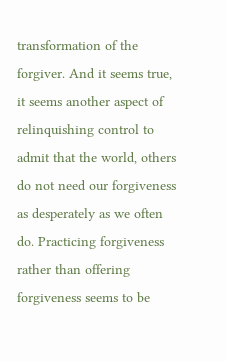transformation of the forgiver. And it seems true, it seems another aspect of relinquishing control to admit that the world, others do not need our forgiveness as desperately as we often do. Practicing forgiveness rather than offering forgiveness seems to be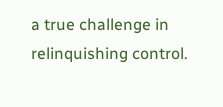a true challenge in relinquishing control.